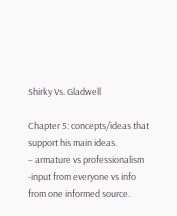Shirky Vs. Gladwell

Chapter 5: concepts/ideas that support his main ideas.
– armature vs professionalism
-input from everyone vs info from one informed source.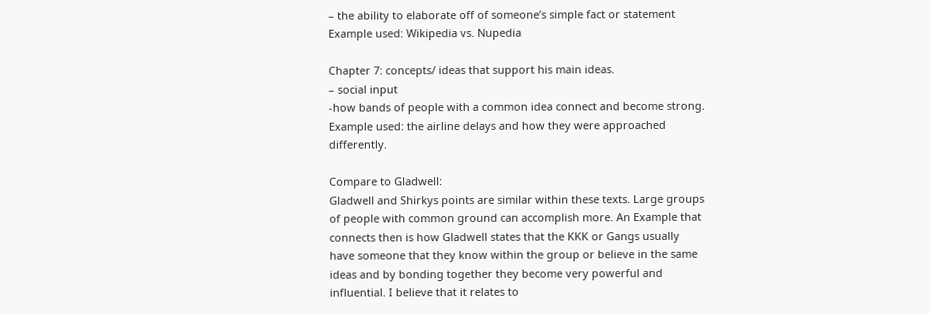– the ability to elaborate off of someone’s simple fact or statement
Example used: Wikipedia vs. Nupedia

Chapter 7: concepts/ ideas that support his main ideas.
– social input
-how bands of people with a common idea connect and become strong.
Example used: the airline delays and how they were approached differently.

Compare to Gladwell:
Gladwell and Shirkys points are similar within these texts. Large groups of people with common ground can accomplish more. An Example that connects then is how Gladwell states that the KKK or Gangs usually have someone that they know within the group or believe in the same ideas and by bonding together they become very powerful and influential. I believe that it relates to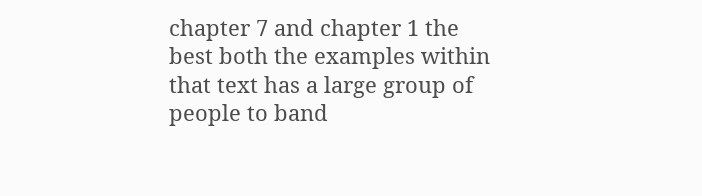chapter 7 and chapter 1 the best both the examples within that text has a large group of people to band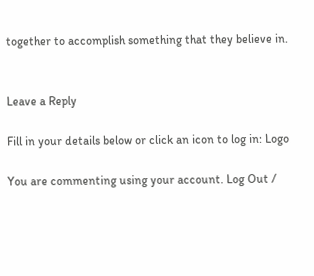together to accomplish something that they believe in.


Leave a Reply

Fill in your details below or click an icon to log in: Logo

You are commenting using your account. Log Out /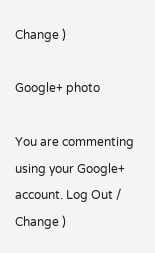Change )

Google+ photo

You are commenting using your Google+ account. Log Out /  Change )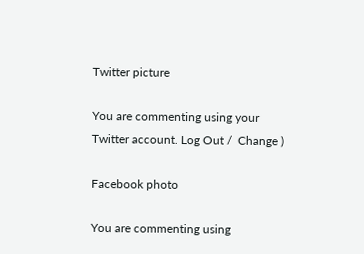Twitter picture

You are commenting using your Twitter account. Log Out /  Change )

Facebook photo

You are commenting using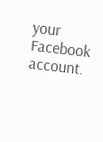your Facebook account.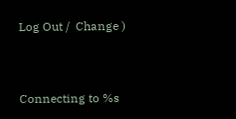Log Out /  Change )


Connecting to %s